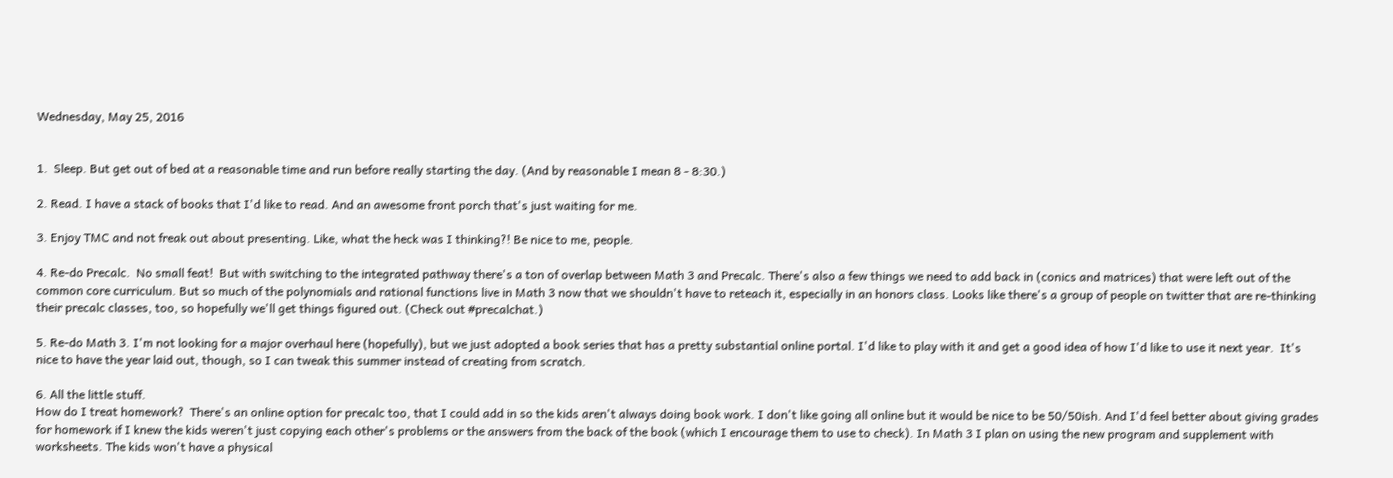Wednesday, May 25, 2016


1.  Sleep. But get out of bed at a reasonable time and run before really starting the day. (And by reasonable I mean 8 - 8:30.)

2. Read. I have a stack of books that I'd like to read. And an awesome front porch that's just waiting for me.

3. Enjoy TMC and not freak out about presenting. Like, what the heck was I thinking?! Be nice to me, people.

4. Re-do Precalc.  No small feat!  But with switching to the integrated pathway there's a ton of overlap between Math 3 and Precalc. There's also a few things we need to add back in (conics and matrices) that were left out of the common core curriculum. But so much of the polynomials and rational functions live in Math 3 now that we shouldn't have to reteach it, especially in an honors class. Looks like there's a group of people on twitter that are re-thinking their precalc classes, too, so hopefully we'll get things figured out. (Check out #precalchat.)

5. Re-do Math 3. I'm not looking for a major overhaul here (hopefully), but we just adopted a book series that has a pretty substantial online portal. I'd like to play with it and get a good idea of how I'd like to use it next year.  It's nice to have the year laid out, though, so I can tweak this summer instead of creating from scratch.

6. All the little stuff.
How do I treat homework?  There's an online option for precalc too, that I could add in so the kids aren't always doing book work. I don't like going all online but it would be nice to be 50/50ish. And I'd feel better about giving grades for homework if I knew the kids weren't just copying each other's problems or the answers from the back of the book (which I encourage them to use to check). In Math 3 I plan on using the new program and supplement with worksheets. The kids won't have a physical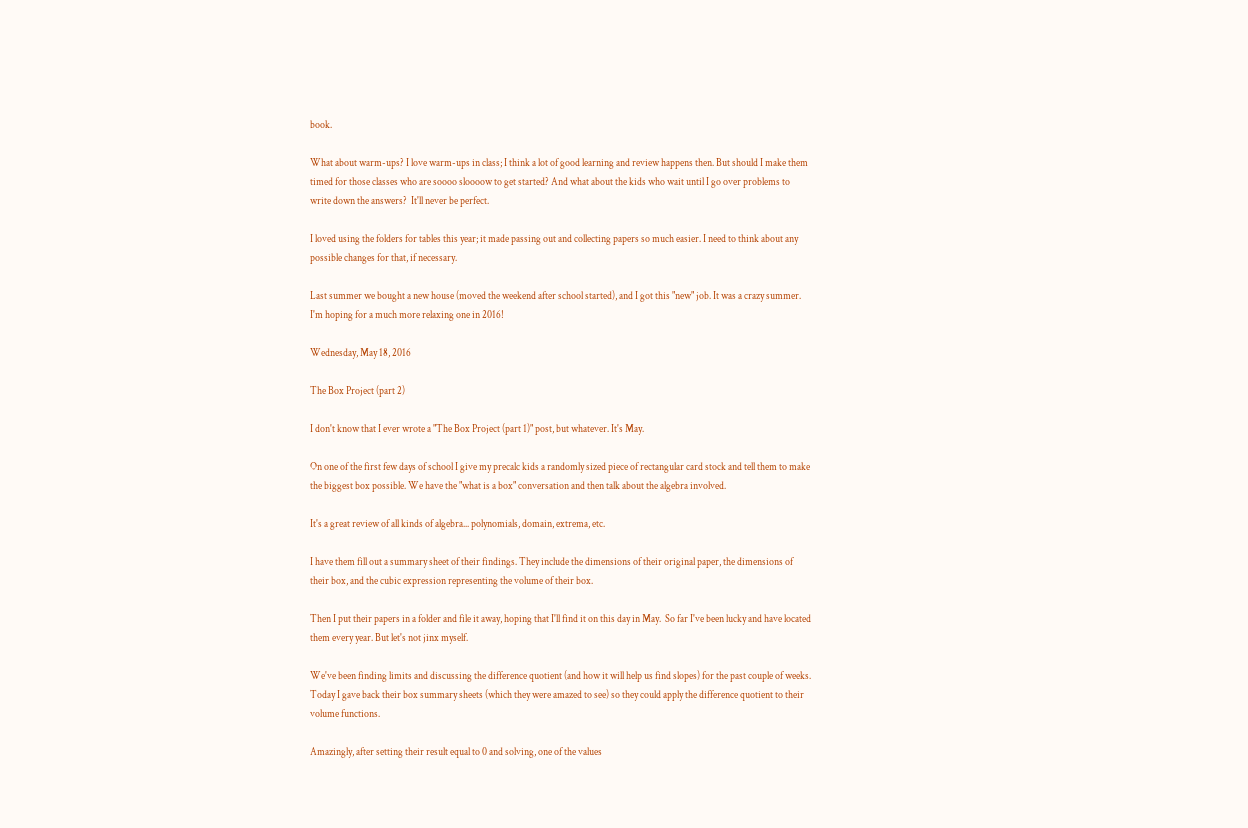book.

What about warm-ups? I love warm-ups in class; I think a lot of good learning and review happens then. But should I make them timed for those classes who are soooo sloooow to get started? And what about the kids who wait until I go over problems to write down the answers?  It'll never be perfect.

I loved using the folders for tables this year; it made passing out and collecting papers so much easier. I need to think about any possible changes for that, if necessary.

Last summer we bought a new house (moved the weekend after school started), and I got this "new" job. It was a crazy summer.  I'm hoping for a much more relaxing one in 2016!

Wednesday, May 18, 2016

The Box Project (part 2)

I don't know that I ever wrote a "The Box Project (part 1)" post, but whatever. It's May.

On one of the first few days of school I give my precalc kids a randomly sized piece of rectangular card stock and tell them to make the biggest box possible. We have the "what is a box" conversation and then talk about the algebra involved.

It's a great review of all kinds of algebra... polynomials, domain, extrema, etc.

I have them fill out a summary sheet of their findings. They include the dimensions of their original paper, the dimensions of their box, and the cubic expression representing the volume of their box.

Then I put their papers in a folder and file it away, hoping that I'll find it on this day in May.  So far I've been lucky and have located them every year. But let's not jinx myself.

We've been finding limits and discussing the difference quotient (and how it will help us find slopes) for the past couple of weeks. Today I gave back their box summary sheets (which they were amazed to see) so they could apply the difference quotient to their volume functions.

Amazingly, after setting their result equal to 0 and solving, one of the values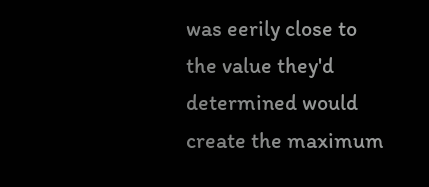was eerily close to the value they'd determined would create the maximum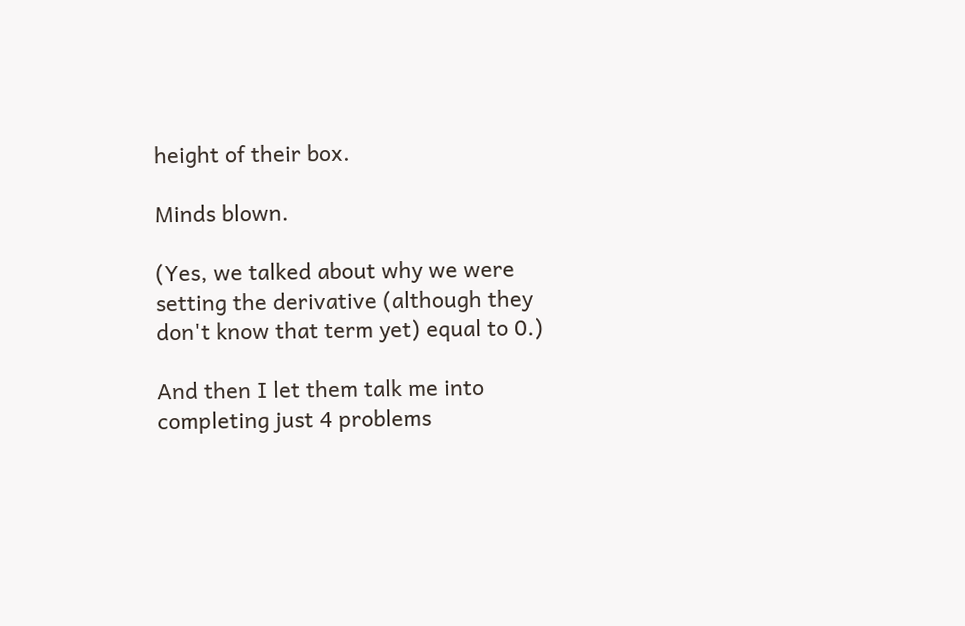height of their box.

Minds blown.

(Yes, we talked about why we were setting the derivative (although they don't know that term yet) equal to 0.)

And then I let them talk me into completing just 4 problems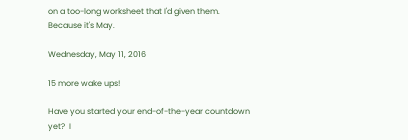on a too-long worksheet that I'd given them. Because it's May.

Wednesday, May 11, 2016

15 more wake ups!

Have you started your end-of-the-year countdown yet?  I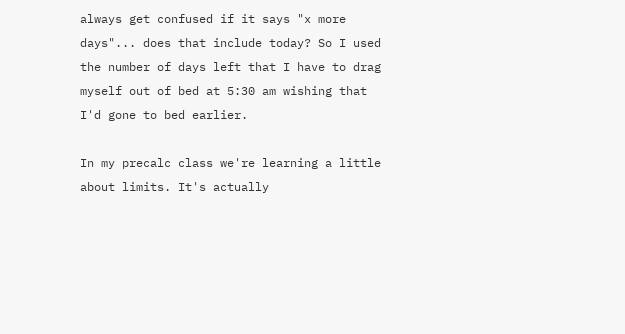always get confused if it says "x more days"... does that include today? So I used the number of days left that I have to drag myself out of bed at 5:30 am wishing that I'd gone to bed earlier.

In my precalc class we're learning a little about limits. It's actually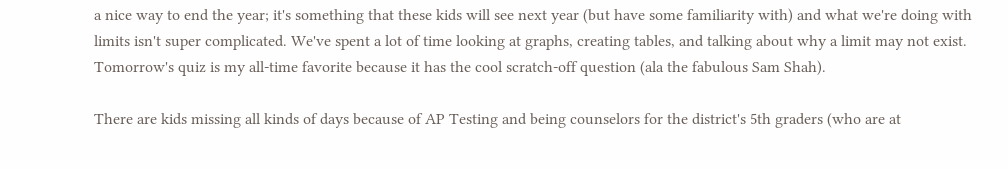a nice way to end the year; it's something that these kids will see next year (but have some familiarity with) and what we're doing with limits isn't super complicated. We've spent a lot of time looking at graphs, creating tables, and talking about why a limit may not exist. Tomorrow's quiz is my all-time favorite because it has the cool scratch-off question (ala the fabulous Sam Shah).

There are kids missing all kinds of days because of AP Testing and being counselors for the district's 5th graders (who are at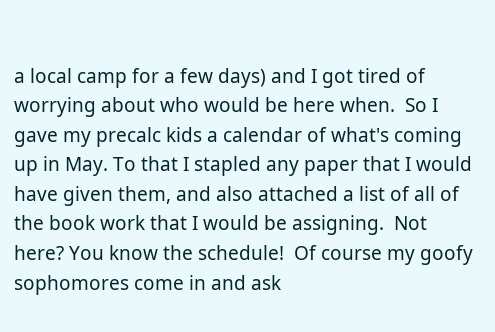a local camp for a few days) and I got tired of worrying about who would be here when.  So I gave my precalc kids a calendar of what's coming up in May. To that I stapled any paper that I would have given them, and also attached a list of all of the book work that I would be assigning.  Not here? You know the schedule!  Of course my goofy sophomores come in and ask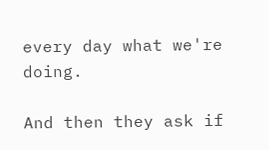every day what we're doing.

And then they ask if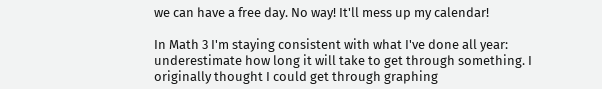we can have a free day. No way! It'll mess up my calendar!

In Math 3 I'm staying consistent with what I've done all year:  underestimate how long it will take to get through something. I originally thought I could get through graphing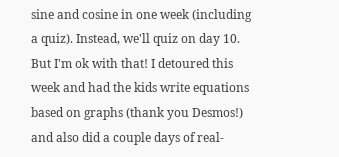sine and cosine in one week (including a quiz). Instead, we'll quiz on day 10. But I'm ok with that! I detoured this week and had the kids write equations based on graphs (thank you Desmos!) and also did a couple days of real-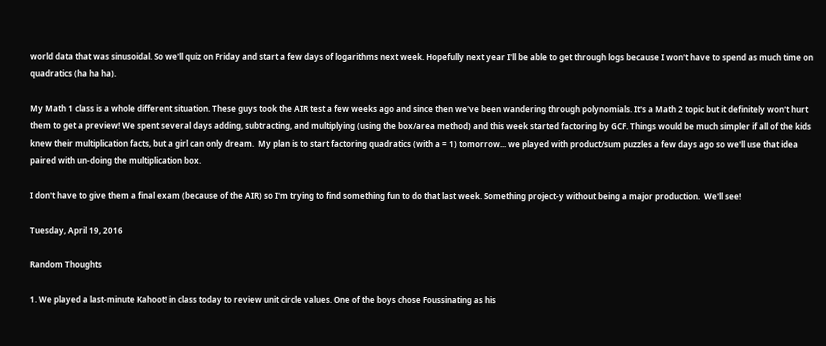world data that was sinusoidal. So we'll quiz on Friday and start a few days of logarithms next week. Hopefully next year I'll be able to get through logs because I won't have to spend as much time on quadratics (ha ha ha).

My Math 1 class is a whole different situation. These guys took the AIR test a few weeks ago and since then we've been wandering through polynomials. It's a Math 2 topic but it definitely won't hurt them to get a preview! We spent several days adding, subtracting, and multiplying (using the box/area method) and this week started factoring by GCF. Things would be much simpler if all of the kids knew their multiplication facts, but a girl can only dream.  My plan is to start factoring quadratics (with a = 1) tomorrow... we played with product/sum puzzles a few days ago so we'll use that idea paired with un-doing the multiplication box.

I don't have to give them a final exam (because of the AIR) so I'm trying to find something fun to do that last week. Something project-y without being a major production.  We'll see!

Tuesday, April 19, 2016

Random Thoughts

1. We played a last-minute Kahoot! in class today to review unit circle values. One of the boys chose Foussinating as his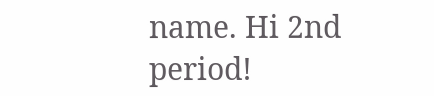name. Hi 2nd period!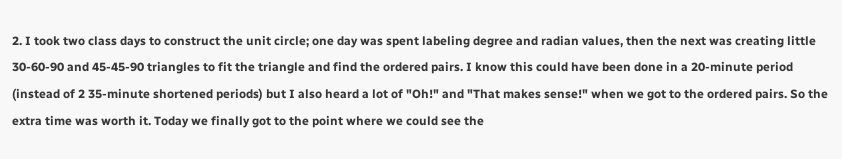2. I took two class days to construct the unit circle; one day was spent labeling degree and radian values, then the next was creating little 30-60-90 and 45-45-90 triangles to fit the triangle and find the ordered pairs. I know this could have been done in a 20-minute period (instead of 2 35-minute shortened periods) but I also heard a lot of "Oh!" and "That makes sense!" when we got to the ordered pairs. So the extra time was worth it. Today we finally got to the point where we could see the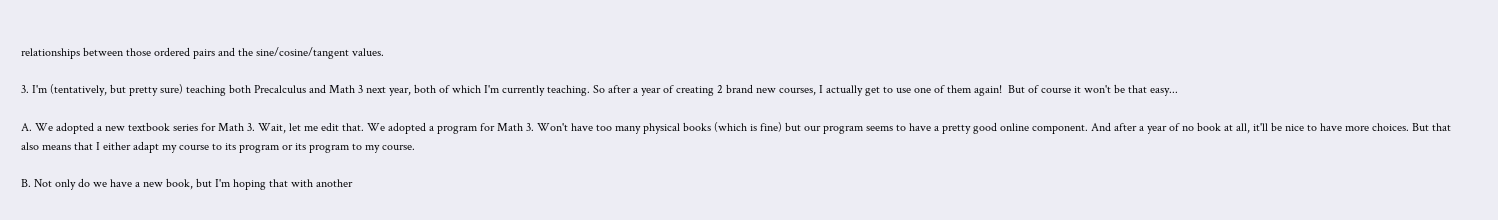relationships between those ordered pairs and the sine/cosine/tangent values.

3. I'm (tentatively, but pretty sure) teaching both Precalculus and Math 3 next year, both of which I'm currently teaching. So after a year of creating 2 brand new courses, I actually get to use one of them again!  But of course it won't be that easy...

A. We adopted a new textbook series for Math 3. Wait, let me edit that. We adopted a program for Math 3. Won't have too many physical books (which is fine) but our program seems to have a pretty good online component. And after a year of no book at all, it'll be nice to have more choices. But that also means that I either adapt my course to its program or its program to my course.

B. Not only do we have a new book, but I'm hoping that with another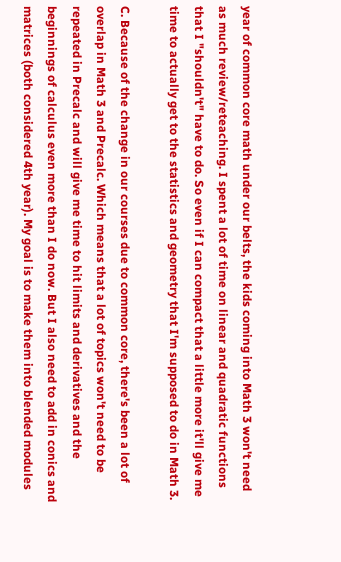year of common core math under our belts, the kids coming into Math 3 won't need as much review/reteaching. I spent a lot of time on linear and quadratic functions that I "shouldn't" have to do. So even if I can compact that a little more it'll give me time to actually get to the statistics and geometry that I'm supposed to do in Math 3.

C. Because of the change in our courses due to common core, there's been a lot of overlap in Math 3 and Precalc. Which means that a lot of topics won't need to be repeated in Precalc and will give me time to hit limits and derivatives and the beginnings of calculus even more than I do now. But I also need to add in conics and matrices (both considered 4th year). My goal is to make them into blended modules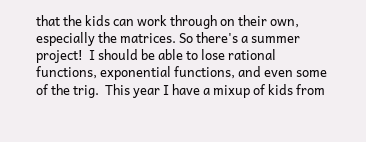that the kids can work through on their own, especially the matrices. So there's a summer project!  I should be able to lose rational functions, exponential functions, and even some of the trig.  This year I have a mixup of kids from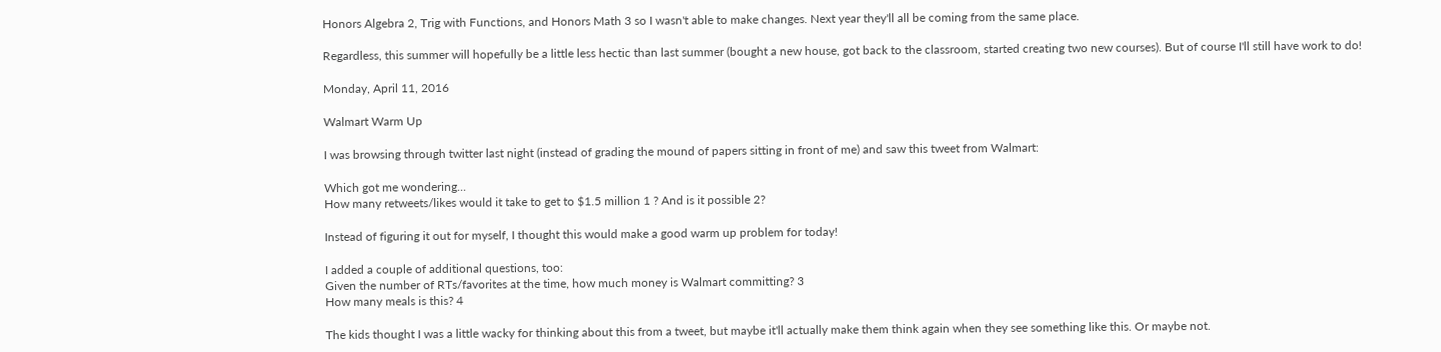Honors Algebra 2, Trig with Functions, and Honors Math 3 so I wasn't able to make changes. Next year they'll all be coming from the same place.

Regardless, this summer will hopefully be a little less hectic than last summer (bought a new house, got back to the classroom, started creating two new courses). But of course I'll still have work to do!

Monday, April 11, 2016

Walmart Warm Up

I was browsing through twitter last night (instead of grading the mound of papers sitting in front of me) and saw this tweet from Walmart:

Which got me wondering...
How many retweets/likes would it take to get to $1.5 million 1 ? And is it possible 2?

Instead of figuring it out for myself, I thought this would make a good warm up problem for today!

I added a couple of additional questions, too:
Given the number of RTs/favorites at the time, how much money is Walmart committing? 3
How many meals is this? 4

The kids thought I was a little wacky for thinking about this from a tweet, but maybe it'll actually make them think again when they see something like this. Or maybe not.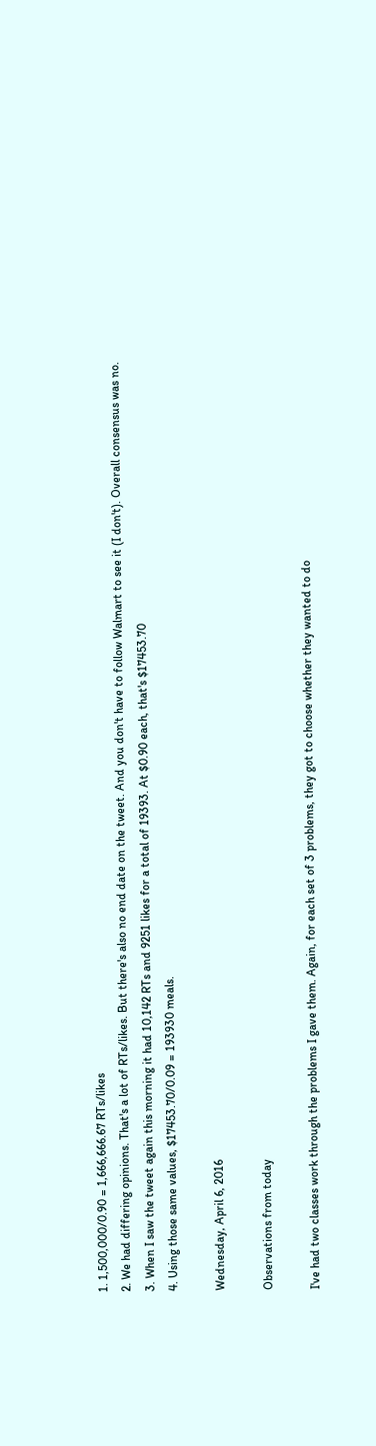1. 1,500,000/0.90 = 1,666,666.67 RTs/likes
2. We had differing opinions. That's a lot of RTs/likes. But there's also no end date on the tweet. And you don't have to follow Walmart to see it (I don't). Overall consensus was no.
3. When I saw the tweet again this morning it had 10,142 RTs and 9251 likes for a total of 19393. At $0.90 each, that's $17453.70
4. Using those same values, $17453.70/0.09 = 193930 meals.

Wednesday, April 6, 2016

Observations from today

I've had two classes work through the problems I gave them. Again, for each set of 3 problems, they got to choose whether they wanted to do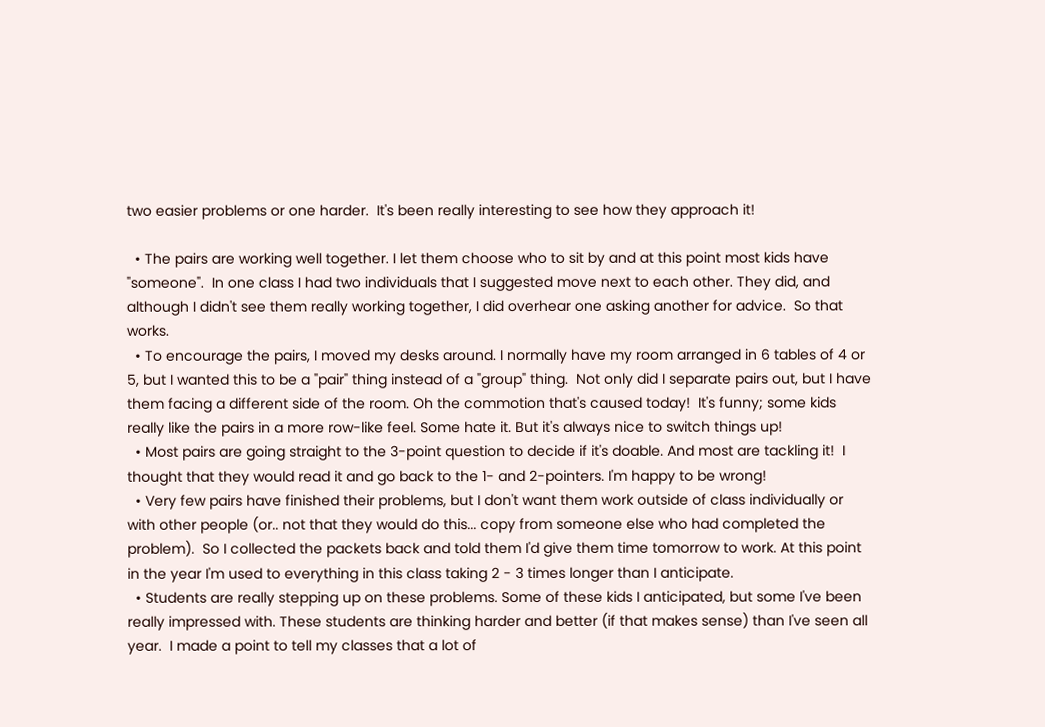two easier problems or one harder.  It's been really interesting to see how they approach it!

  • The pairs are working well together. I let them choose who to sit by and at this point most kids have "someone".  In one class I had two individuals that I suggested move next to each other. They did, and although I didn't see them really working together, I did overhear one asking another for advice.  So that works.
  • To encourage the pairs, I moved my desks around. I normally have my room arranged in 6 tables of 4 or 5, but I wanted this to be a "pair" thing instead of a "group" thing.  Not only did I separate pairs out, but I have them facing a different side of the room. Oh the commotion that's caused today!  It's funny; some kids really like the pairs in a more row-like feel. Some hate it. But it's always nice to switch things up!
  • Most pairs are going straight to the 3-point question to decide if it's doable. And most are tackling it!  I thought that they would read it and go back to the 1- and 2-pointers. I'm happy to be wrong!
  • Very few pairs have finished their problems, but I don't want them work outside of class individually or with other people (or.. not that they would do this... copy from someone else who had completed the problem).  So I collected the packets back and told them I'd give them time tomorrow to work. At this point in the year I'm used to everything in this class taking 2 - 3 times longer than I anticipate.
  • Students are really stepping up on these problems. Some of these kids I anticipated, but some I've been really impressed with. These students are thinking harder and better (if that makes sense) than I've seen all year.  I made a point to tell my classes that a lot of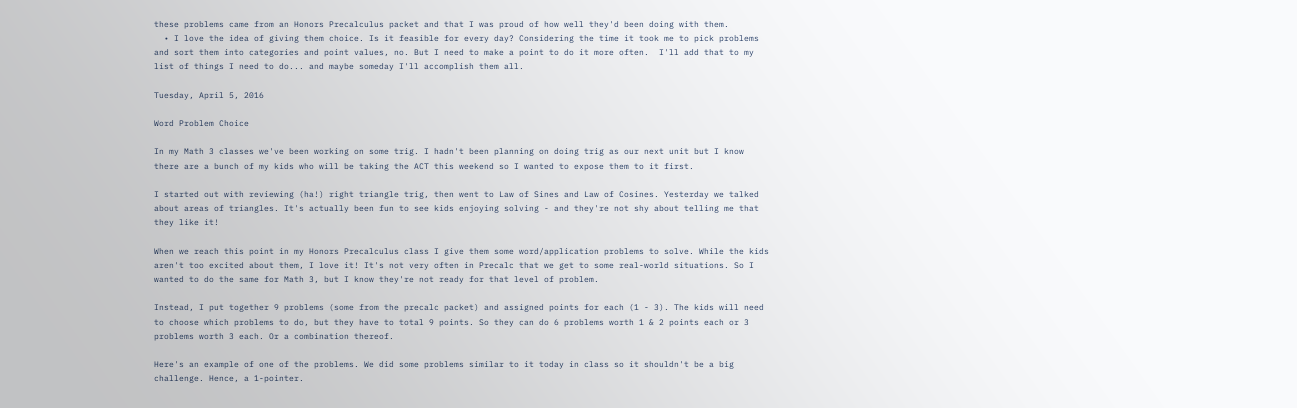these problems came from an Honors Precalculus packet and that I was proud of how well they'd been doing with them.
  • I love the idea of giving them choice. Is it feasible for every day? Considering the time it took me to pick problems and sort them into categories and point values, no. But I need to make a point to do it more often.  I'll add that to my list of things I need to do... and maybe someday I'll accomplish them all.

Tuesday, April 5, 2016

Word Problem Choice

In my Math 3 classes we've been working on some trig. I hadn't been planning on doing trig as our next unit but I know there are a bunch of my kids who will be taking the ACT this weekend so I wanted to expose them to it first.

I started out with reviewing (ha!) right triangle trig, then went to Law of Sines and Law of Cosines. Yesterday we talked about areas of triangles. It's actually been fun to see kids enjoying solving - and they're not shy about telling me that they like it!

When we reach this point in my Honors Precalculus class I give them some word/application problems to solve. While the kids aren't too excited about them, I love it! It's not very often in Precalc that we get to some real-world situations. So I wanted to do the same for Math 3, but I know they're not ready for that level of problem.

Instead, I put together 9 problems (some from the precalc packet) and assigned points for each (1 - 3). The kids will need to choose which problems to do, but they have to total 9 points. So they can do 6 problems worth 1 & 2 points each or 3 problems worth 3 each. Or a combination thereof.

Here's an example of one of the problems. We did some problems similar to it today in class so it shouldn't be a big challenge. Hence, a 1-pointer.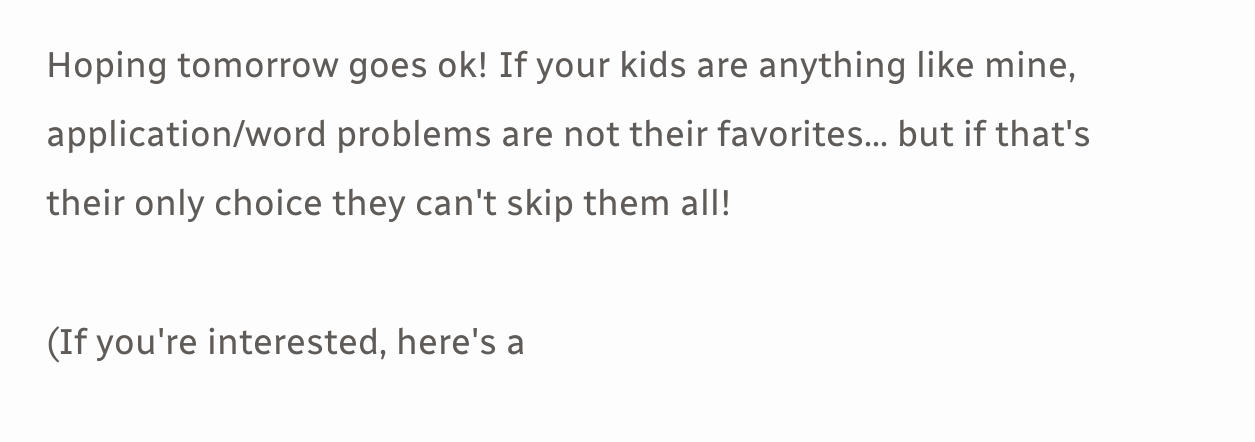Hoping tomorrow goes ok! If your kids are anything like mine, application/word problems are not their favorites... but if that's their only choice they can't skip them all!

(If you're interested, here's a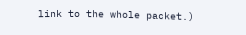link to the whole packet.)